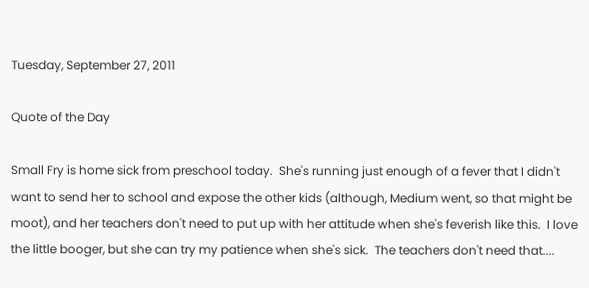Tuesday, September 27, 2011

Quote of the Day

Small Fry is home sick from preschool today.  She's running just enough of a fever that I didn't want to send her to school and expose the other kids (although, Medium went, so that might be moot), and her teachers don't need to put up with her attitude when she's feverish like this.  I love the little booger, but she can try my patience when she's sick.  The teachers don't need that....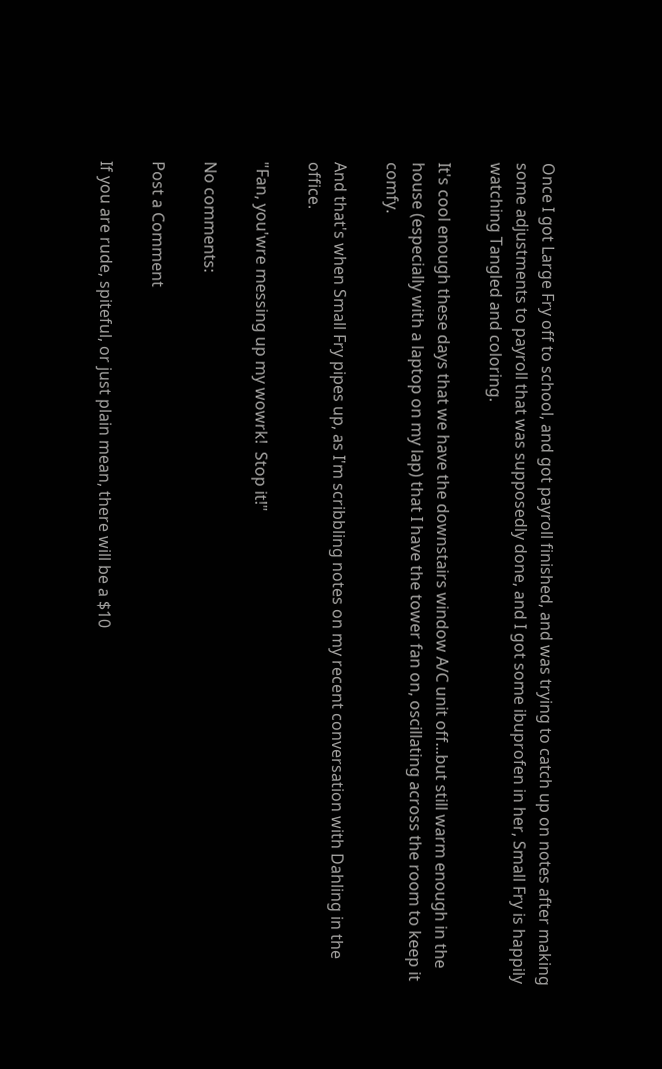Once I got Large Fry off to school, and got payroll finished, and was trying to catch up on notes after making some adjustments to payroll that was supposedly done, and I got some ibuprofen in her, Small Fry is happily watching Tangled and coloring.

It's cool enough these days that we have the downstairs window A/C unit off...but still warm enough in the house (especially with a laptop on my lap) that I have the tower fan on, oscillating across the room to keep it comfy.

And that's when Small Fry pipes up, as I'm scribbling notes on my recent conversation with Dahling in the office.

"Fan, you'wre messing up my wowrk!  Stop it!"

No comments:

Post a Comment

If you are rude, spiteful, or just plain mean, there will be a $10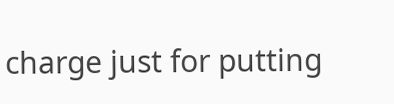charge just for putting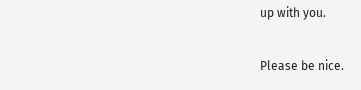up with you.

Please be nice.